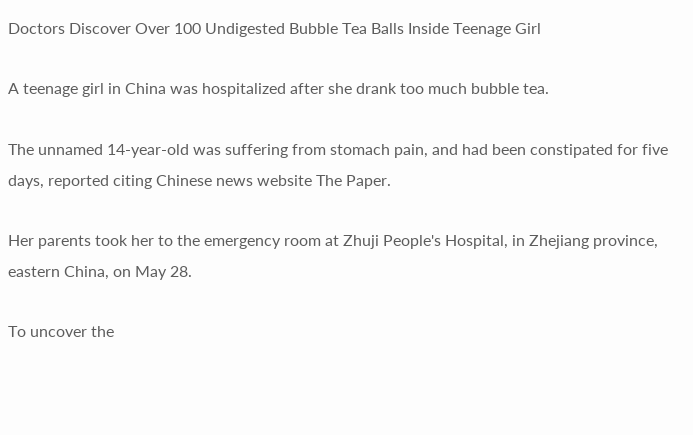Doctors Discover Over 100 Undigested Bubble Tea Balls Inside Teenage Girl

A teenage girl in China was hospitalized after she drank too much bubble tea.

The unnamed 14-year-old was suffering from stomach pain, and had been constipated for five days, reported citing Chinese news website The Paper.

Her parents took her to the emergency room at Zhuji People's Hospital, in Zhejiang province, eastern China, on May 28.

To uncover the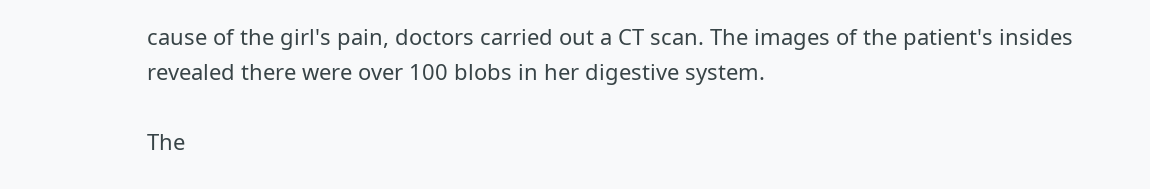cause of the girl's pain, doctors carried out a CT scan. The images of the patient's insides revealed there were over 100 blobs in her digestive system.

The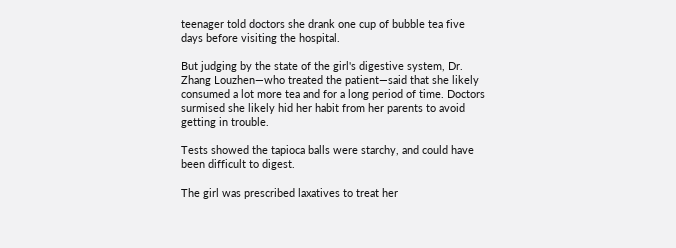teenager told doctors she drank one cup of bubble tea five days before visiting the hospital.

But judging by the state of the girl's digestive system, Dr. Zhang Louzhen—who treated the patient—said that she likely consumed a lot more tea and for a long period of time. Doctors surmised she likely hid her habit from her parents to avoid getting in trouble.

Tests showed the tapioca balls were starchy, and could have been difficult to digest.

The girl was prescribed laxatives to treat her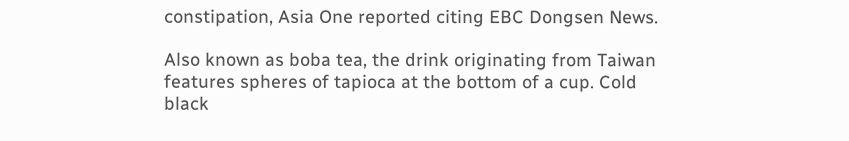constipation, Asia One reported citing EBC Dongsen News.

Also known as boba tea, the drink originating from Taiwan features spheres of tapioca at the bottom of a cup. Cold black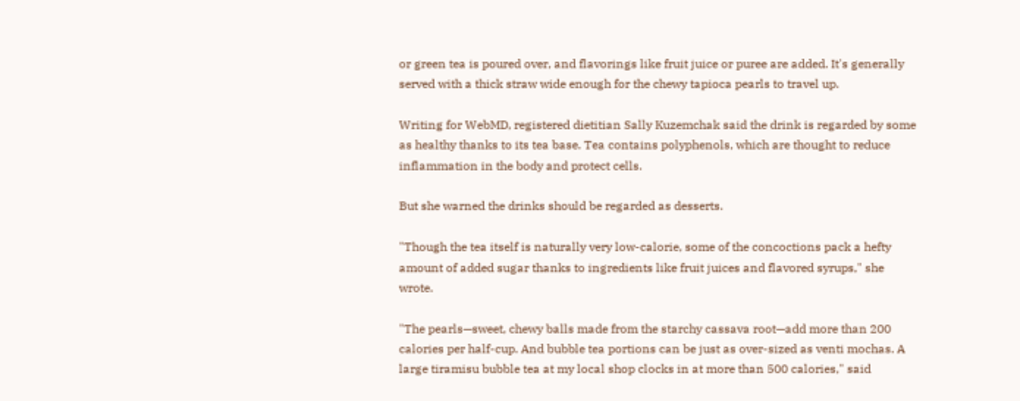or green tea is poured over, and flavorings like fruit juice or puree are added. It's generally served with a thick straw wide enough for the chewy tapioca pearls to travel up.

Writing for WebMD, registered dietitian Sally Kuzemchak said the drink is regarded by some as healthy thanks to its tea base. Tea contains polyphenols, which are thought to reduce inflammation in the body and protect cells.

But she warned the drinks should be regarded as desserts.

"Though the tea itself is naturally very low-calorie, some of the concoctions pack a hefty amount of added sugar thanks to ingredients like fruit juices and flavored syrups," she wrote.

"The pearls—sweet, chewy balls made from the starchy cassava root—add more than 200 calories per half-cup. And bubble tea portions can be just as over-sized as venti mochas. A large tiramisu bubble tea at my local shop clocks in at more than 500 calories," said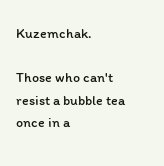Kuzemchak.

Those who can't resist a bubble tea once in a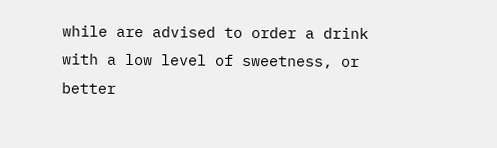while are advised to order a drink with a low level of sweetness, or better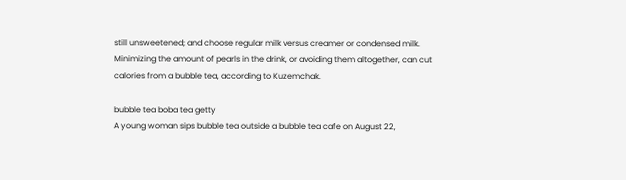still unsweetened; and choose regular milk versus creamer or condensed milk. Minimizing the amount of pearls in the drink, or avoiding them altogether, can cut calories from a bubble tea, according to Kuzemchak.

bubble tea boba tea getty
A young woman sips bubble tea outside a bubble tea cafe on August 22,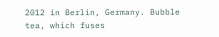2012 in Berlin, Germany. Bubble tea, which fuses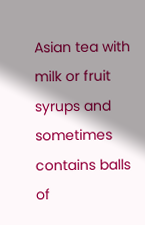Asian tea with milk or fruit syrups and sometimes contains balls of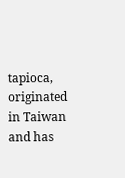tapioca, originated in Taiwan and has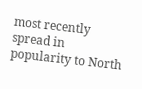most recently spread in popularity to North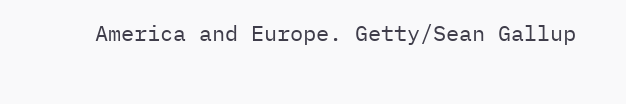America and Europe. Getty/Sean Gallup